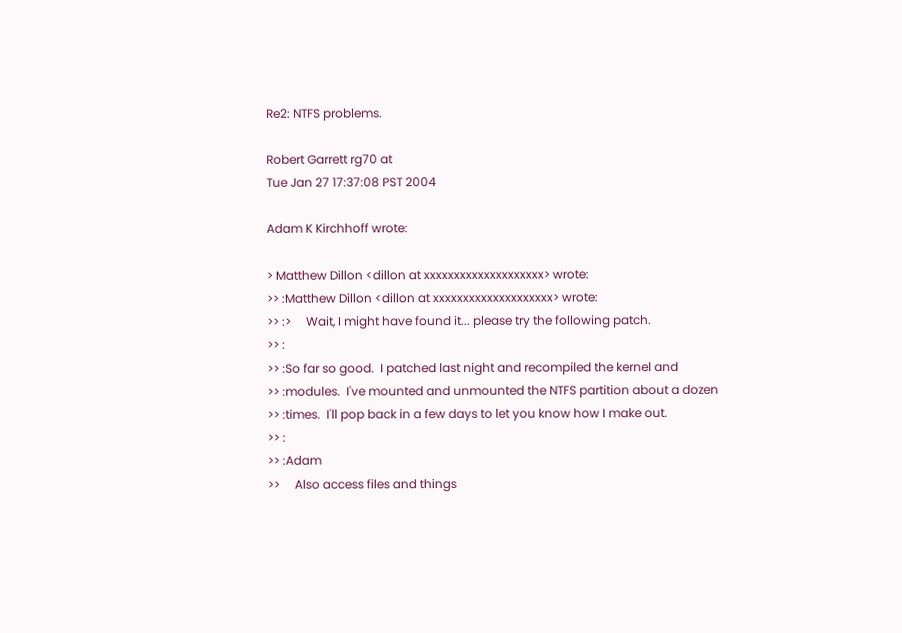Re2: NTFS problems.

Robert Garrett rg70 at
Tue Jan 27 17:37:08 PST 2004

Adam K Kirchhoff wrote:

> Matthew Dillon <dillon at xxxxxxxxxxxxxxxxxxxx> wrote:
>> :Matthew Dillon <dillon at xxxxxxxxxxxxxxxxxxxx> wrote:
>> :>     Wait, I might have found it... please try the following patch.
>> :
>> :So far so good.  I patched last night and recompiled the kernel and
>> :modules.  I've mounted and unmounted the NTFS partition about a dozen
>> :times.  I'll pop back in a few days to let you know how I make out.
>> :
>> :Adam
>>     Also access files and things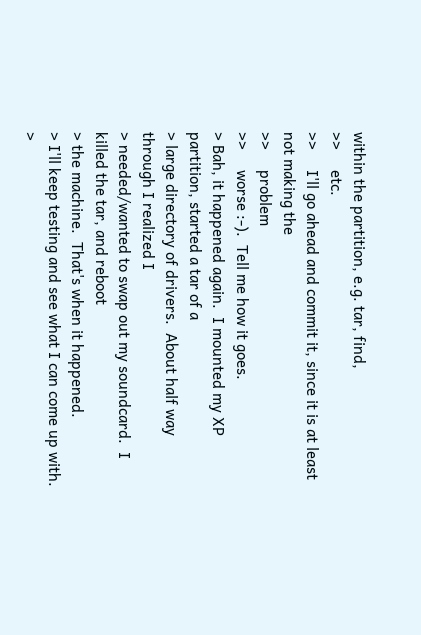within the partition, e.g. tar, find,
>>     etc.
>>     I'll go ahead and commit it, since it is at least not making the
>>     problem
>>     worse :-).  Tell me how it goes.
> Bah, it happened again.  I mounted my XP partition, started a tar of a
> large directory of drivers.  About half way through I realized I
> needed/wanted to swap out my soundcard.  I killed the tar, and reboot
> the machine.  That's when it happened.
> I'll keep testing and see what I can come up with.
>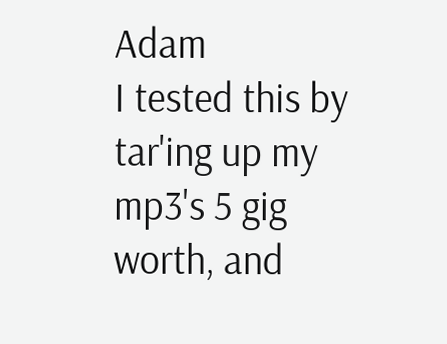Adam
I tested this by tar'ing up my mp3's 5 gig worth, and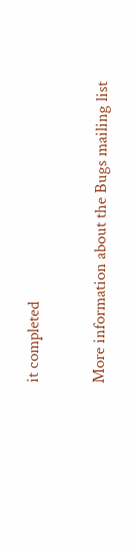it completed


More information about the Bugs mailing list